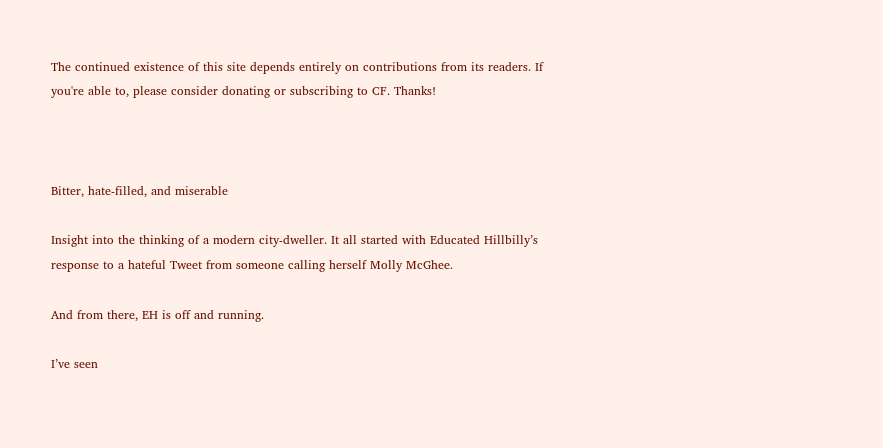The continued existence of this site depends entirely on contributions from its readers. If you're able to, please consider donating or subscribing to CF. Thanks!



Bitter, hate-filled, and miserable

Insight into the thinking of a modern city-dweller. It all started with Educated Hillbilly’s response to a hateful Tweet from someone calling herself Molly McGhee.

And from there, EH is off and running.

I’ve seen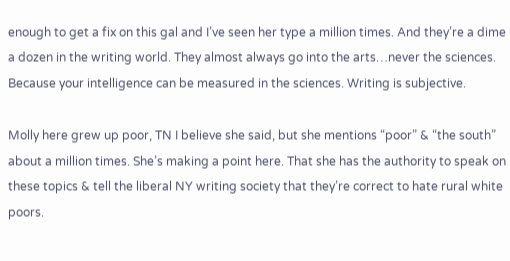enough to get a fix on this gal and I’ve seen her type a million times. And they’re a dime a dozen in the writing world. They almost always go into the arts…never the sciences. Because your intelligence can be measured in the sciences. Writing is subjective.

Molly here grew up poor, TN I believe she said, but she mentions “poor” & “the south” about a million times. She’s making a point here. That she has the authority to speak on these topics & tell the liberal NY writing society that they’re correct to hate rural white poors.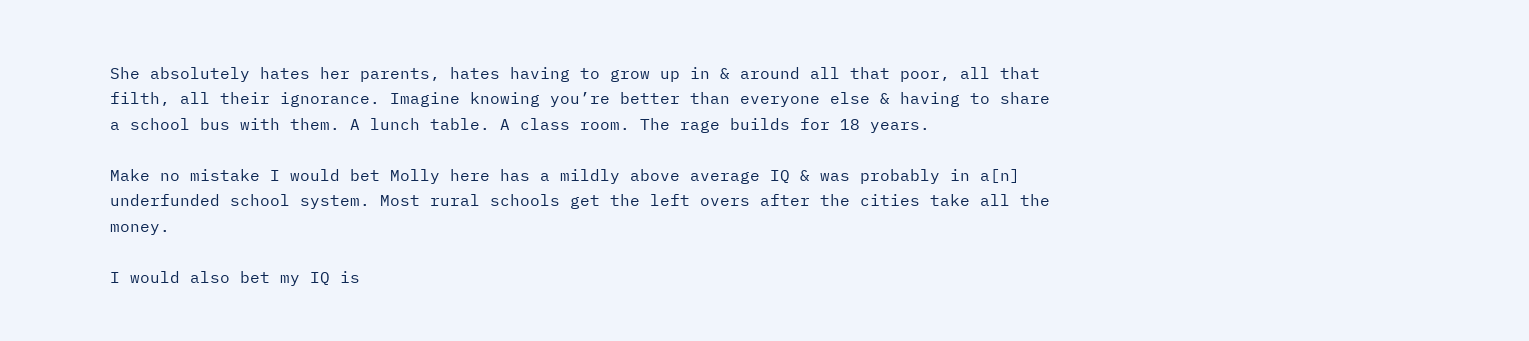She absolutely hates her parents, hates having to grow up in & around all that poor, all that filth, all their ignorance. Imagine knowing you’re better than everyone else & having to share a school bus with them. A lunch table. A class room. The rage builds for 18 years.

Make no mistake I would bet Molly here has a mildly above average IQ & was probably in a[n] underfunded school system. Most rural schools get the left overs after the cities take all the money.

I would also bet my IQ is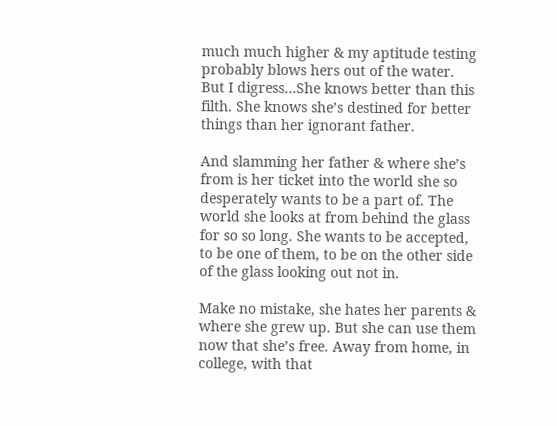much much higher & my aptitude testing probably blows hers out of the water. But I digress…She knows better than this filth. She knows she’s destined for better things than her ignorant father.

And slamming her father & where she’s from is her ticket into the world she so desperately wants to be a part of. The world she looks at from behind the glass for so so long. She wants to be accepted, to be one of them, to be on the other side of the glass looking out not in.

Make no mistake, she hates her parents & where she grew up. But she can use them now that she’s free. Away from home, in college, with that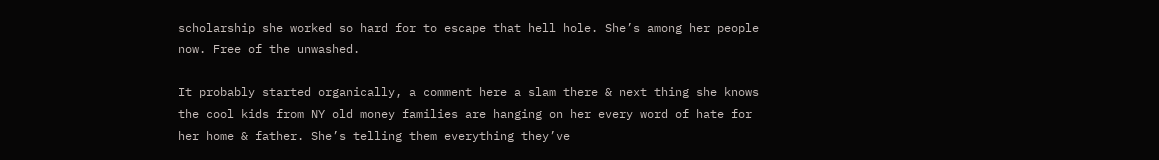scholarship she worked so hard for to escape that hell hole. She’s among her people now. Free of the unwashed.

It probably started organically, a comment here a slam there & next thing she knows the cool kids from NY old money families are hanging on her every word of hate for her home & father. She’s telling them everything they’ve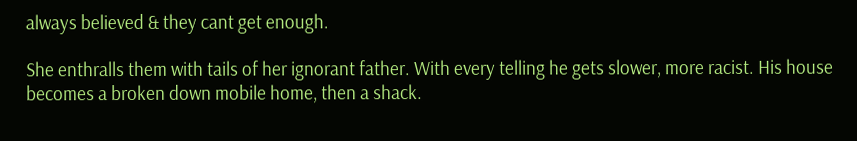always believed & they cant get enough.

She enthralls them with tails of her ignorant father. With every telling he gets slower, more racist. His house becomes a broken down mobile home, then a shack.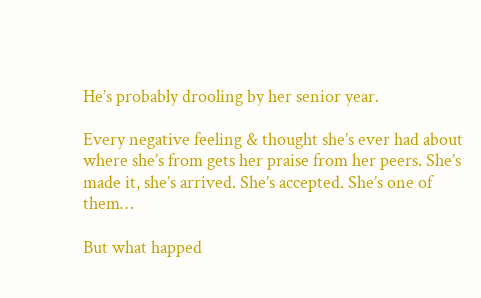He’s probably drooling by her senior year.

Every negative feeling & thought she’s ever had about where she’s from gets her praise from her peers. She’s made it, she’s arrived. She’s accepted. She’s one of them…

But what happed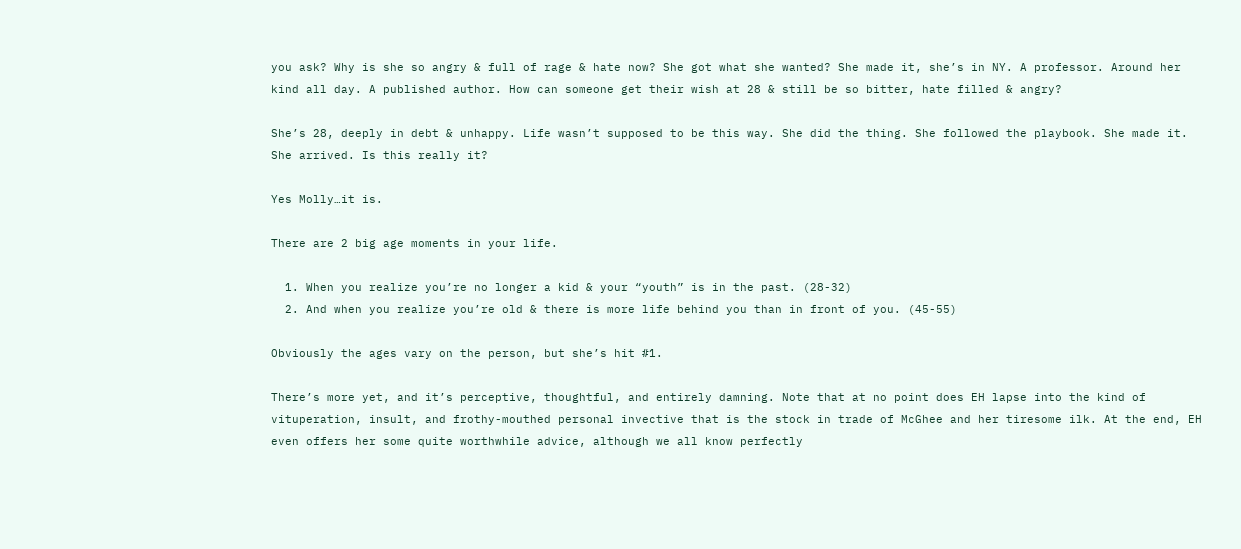you ask? Why is she so angry & full of rage & hate now? She got what she wanted? She made it, she’s in NY. A professor. Around her kind all day. A published author. How can someone get their wish at 28 & still be so bitter, hate filled & angry?

She’s 28, deeply in debt & unhappy. Life wasn’t supposed to be this way. She did the thing. She followed the playbook. She made it. She arrived. Is this really it?

Yes Molly…it is.

There are 2 big age moments in your life.

  1. When you realize you’re no longer a kid & your “youth” is in the past. (28-32)
  2. And when you realize you’re old & there is more life behind you than in front of you. (45-55)

Obviously the ages vary on the person, but she’s hit #1.

There’s more yet, and it’s perceptive, thoughtful, and entirely damning. Note that at no point does EH lapse into the kind of vituperation, insult, and frothy-mouthed personal invective that is the stock in trade of McGhee and her tiresome ilk. At the end, EH even offers her some quite worthwhile advice, although we all know perfectly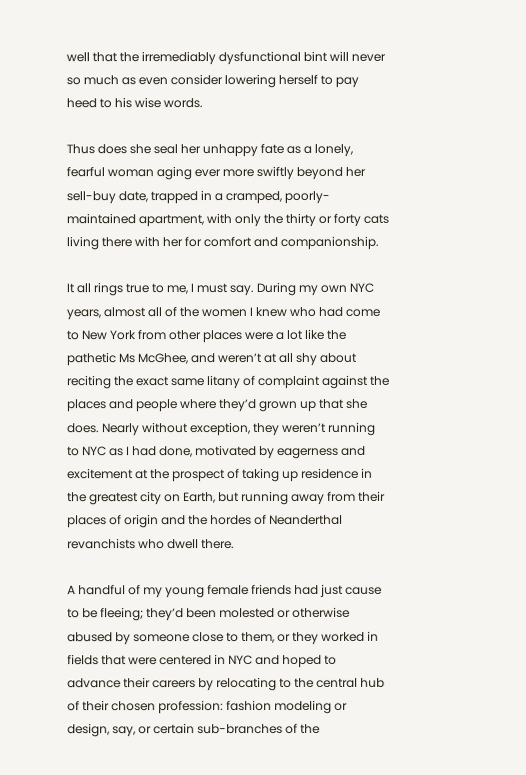well that the irremediably dysfunctional bint will never so much as even consider lowering herself to pay heed to his wise words.

Thus does she seal her unhappy fate as a lonely, fearful woman aging ever more swiftly beyond her sell-buy date, trapped in a cramped, poorly-maintained apartment, with only the thirty or forty cats living there with her for comfort and companionship.

It all rings true to me, I must say. During my own NYC years, almost all of the women I knew who had come to New York from other places were a lot like the pathetic Ms McGhee, and weren’t at all shy about reciting the exact same litany of complaint against the places and people where they’d grown up that she does. Nearly without exception, they weren’t running to NYC as I had done, motivated by eagerness and excitement at the prospect of taking up residence in the greatest city on Earth, but running away from their places of origin and the hordes of Neanderthal revanchists who dwell there.

A handful of my young female friends had just cause to be fleeing; they’d been molested or otherwise abused by someone close to them, or they worked in fields that were centered in NYC and hoped to advance their careers by relocating to the central hub of their chosen profession: fashion modeling or design, say, or certain sub-branches of the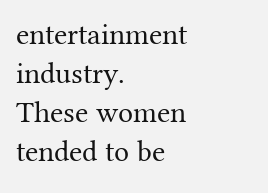entertainment industry. These women tended to be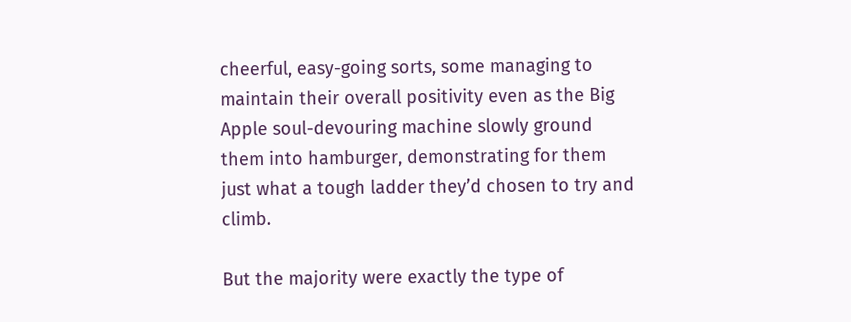cheerful, easy-going sorts, some managing to maintain their overall positivity even as the Big Apple soul-devouring machine slowly ground them into hamburger, demonstrating for them just what a tough ladder they’d chosen to try and climb.

But the majority were exactly the type of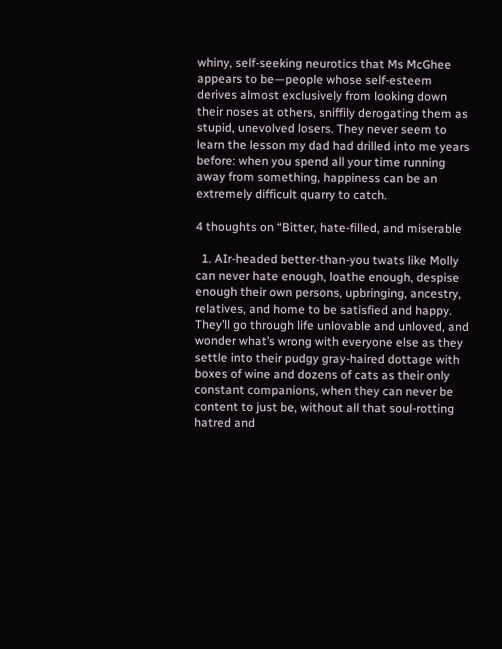whiny, self-seeking neurotics that Ms McGhee appears to be—people whose self-esteem derives almost exclusively from looking down their noses at others, sniffily derogating them as stupid, unevolved losers. They never seem to learn the lesson my dad had drilled into me years before: when you spend all your time running away from something, happiness can be an extremely difficult quarry to catch.

4 thoughts on “Bitter, hate-filled, and miserable

  1. AIr-headed better-than-you twats like Molly can never hate enough, loathe enough, despise enough their own persons, upbringing, ancestry, relatives, and home to be satisfied and happy. They’ll go through life unlovable and unloved, and wonder what’s wrong with everyone else as they settle into their pudgy gray-haired dottage with boxes of wine and dozens of cats as their only constant companions, when they can never be content to just be, without all that soul-rotting hatred and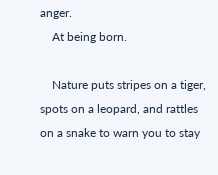anger.
    At being born.

    Nature puts stripes on a tiger, spots on a leopard, and rattles on a snake to warn you to stay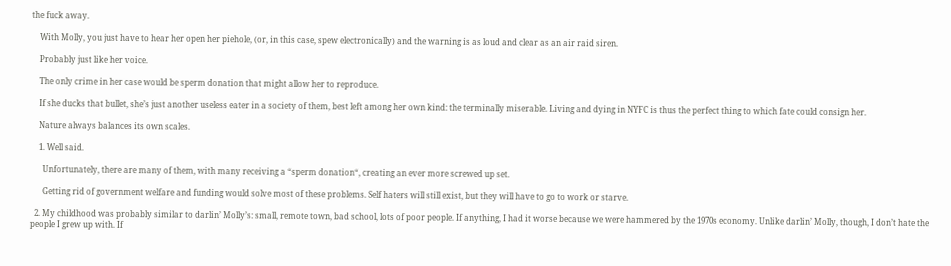the fuck away.

    With Molly, you just have to hear her open her piehole, (or, in this case, spew electronically) and the warning is as loud and clear as an air raid siren.

    Probably just like her voice.

    The only crime in her case would be sperm donation that might allow her to reproduce.

    If she ducks that bullet, she’s just another useless eater in a society of them, best left among her own kind: the terminally miserable. Living and dying in NYFC is thus the perfect thing to which fate could consign her.

    Nature always balances its own scales.

    1. Well said.

      Unfortunately, there are many of them, with many receiving a “sperm donation“, creating an ever more screwed up set.

      Getting rid of government welfare and funding would solve most of these problems. Self haters will still exist, but they will have to go to work or starve.

  2. My childhood was probably similar to darlin’ Molly’s: small, remote town, bad school, lots of poor people. If anything, I had it worse because we were hammered by the 1970s economy. Unlike darlin’ Molly, though, I don’t hate the people I grew up with. If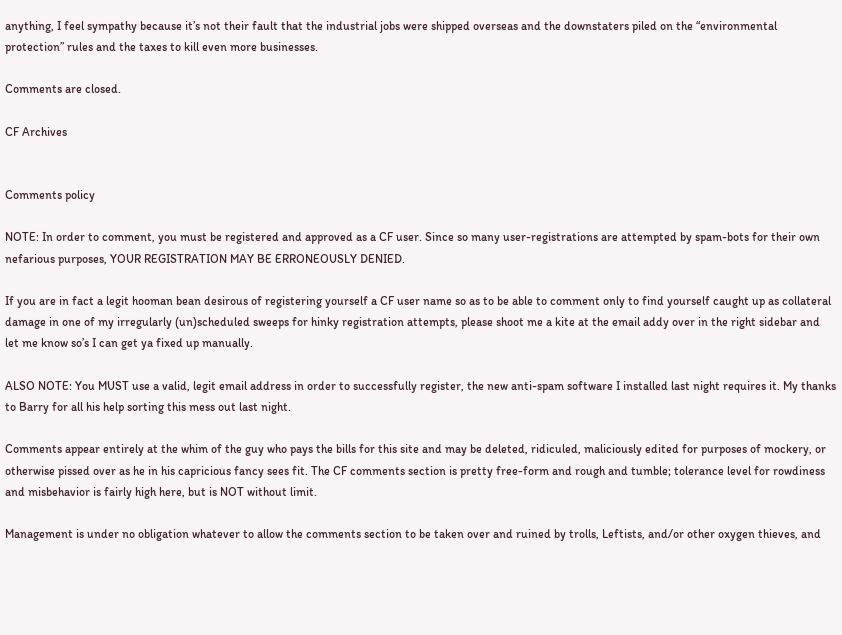anything, I feel sympathy because it’s not their fault that the industrial jobs were shipped overseas and the downstaters piled on the “environmental protection” rules and the taxes to kill even more businesses.

Comments are closed.

CF Archives


Comments policy

NOTE: In order to comment, you must be registered and approved as a CF user. Since so many user-registrations are attempted by spam-bots for their own nefarious purposes, YOUR REGISTRATION MAY BE ERRONEOUSLY DENIED.

If you are in fact a legit hooman bean desirous of registering yourself a CF user name so as to be able to comment only to find yourself caught up as collateral damage in one of my irregularly (un)scheduled sweeps for hinky registration attempts, please shoot me a kite at the email addy over in the right sidebar and let me know so’s I can get ya fixed up manually.

ALSO NOTE: You MUST use a valid, legit email address in order to successfully register, the new anti-spam software I installed last night requires it. My thanks to Barry for all his help sorting this mess out last night.

Comments appear entirely at the whim of the guy who pays the bills for this site and may be deleted, ridiculed, maliciously edited for purposes of mockery, or otherwise pissed over as he in his capricious fancy sees fit. The CF comments section is pretty free-form and rough and tumble; tolerance level for rowdiness and misbehavior is fairly high here, but is NOT without limit.

Management is under no obligation whatever to allow the comments section to be taken over and ruined by trolls, Leftists, and/or other oxygen thieves, and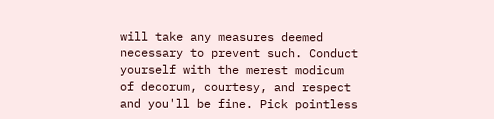will take any measures deemed necessary to prevent such. Conduct yourself with the merest modicum of decorum, courtesy, and respect and you'll be fine. Pick pointless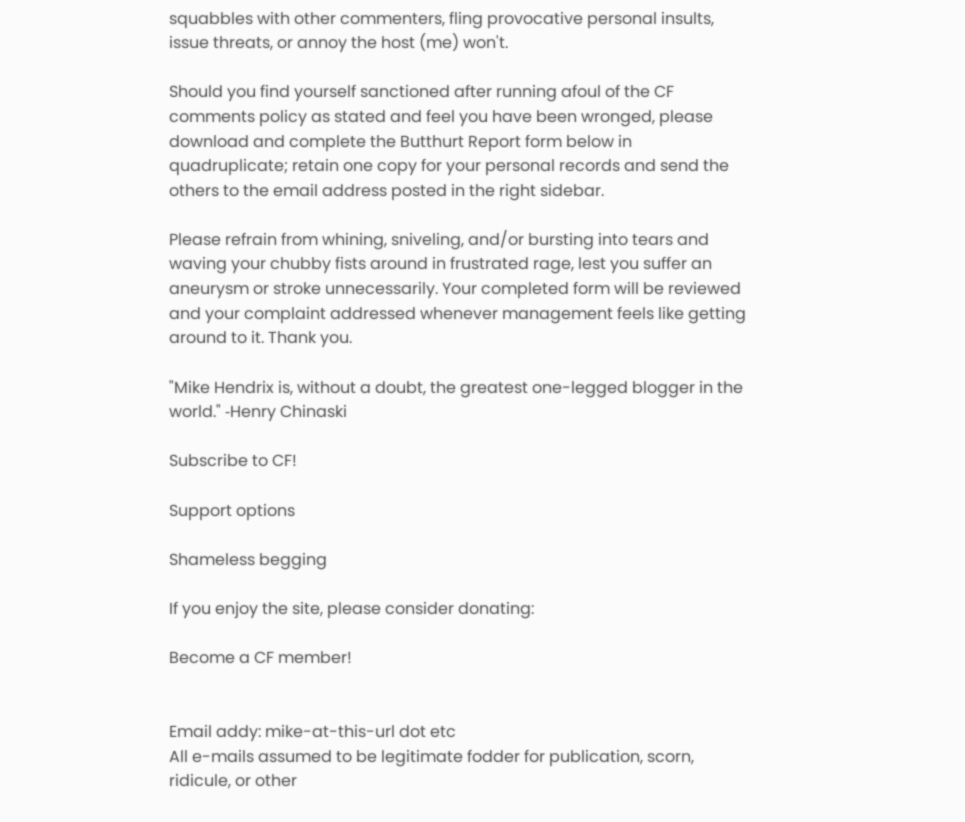squabbles with other commenters, fling provocative personal insults, issue threats, or annoy the host (me) won't.

Should you find yourself sanctioned after running afoul of the CF comments policy as stated and feel you have been wronged, please download and complete the Butthurt Report form below in quadruplicate; retain one copy for your personal records and send the others to the email address posted in the right sidebar.

Please refrain from whining, sniveling, and/or bursting into tears and waving your chubby fists around in frustrated rage, lest you suffer an aneurysm or stroke unnecessarily. Your completed form will be reviewed and your complaint addressed whenever management feels like getting around to it. Thank you.

"Mike Hendrix is, without a doubt, the greatest one-legged blogger in the world." ‐Henry Chinaski

Subscribe to CF!

Support options

Shameless begging

If you enjoy the site, please consider donating:

Become a CF member!


Email addy: mike-at-this-url dot etc
All e-mails assumed to be legitimate fodder for publication, scorn, ridicule, or other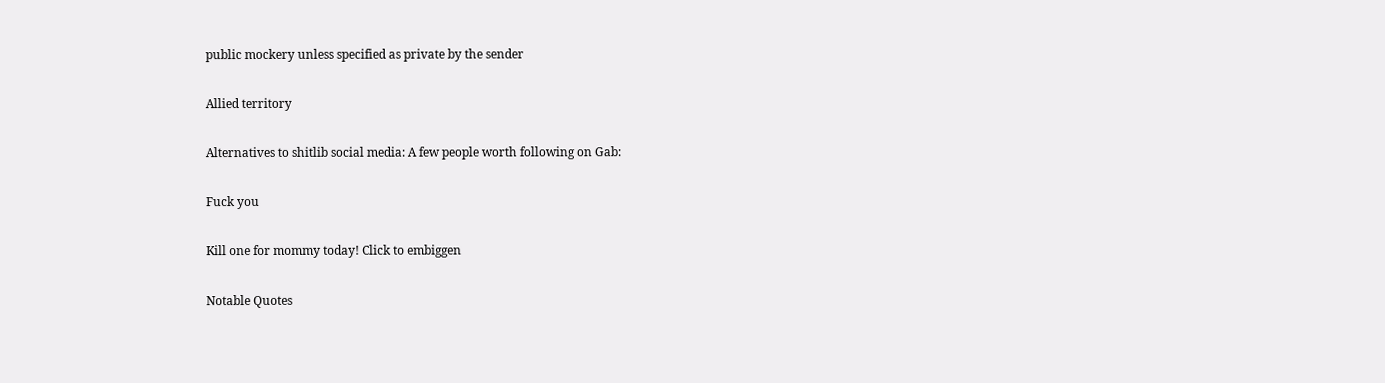public mockery unless specified as private by the sender

Allied territory

Alternatives to shitlib social media: A few people worth following on Gab:

Fuck you

Kill one for mommy today! Click to embiggen

Notable Quotes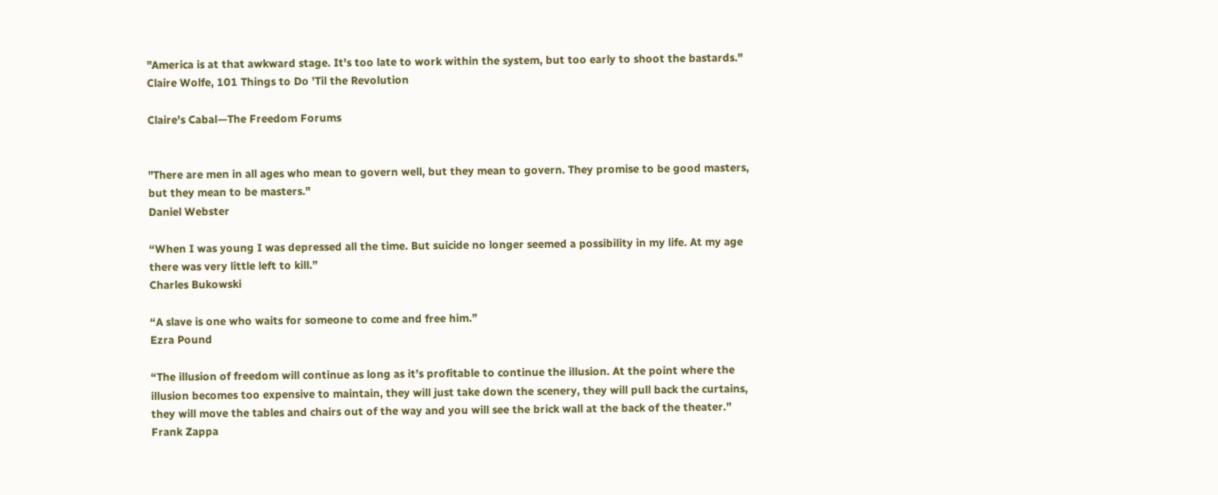"America is at that awkward stage. It's too late to work within the system, but too early to shoot the bastards."
Claire Wolfe, 101 Things to Do 'Til the Revolution

Claire's Cabal—The Freedom Forums


"There are men in all ages who mean to govern well, but they mean to govern. They promise to be good masters, but they mean to be masters."
Daniel Webster

“When I was young I was depressed all the time. But suicide no longer seemed a possibility in my life. At my age there was very little left to kill.”
Charles Bukowski

“A slave is one who waits for someone to come and free him.”
Ezra Pound

“The illusion of freedom will continue as long as it’s profitable to continue the illusion. At the point where the illusion becomes too expensive to maintain, they will just take down the scenery, they will pull back the curtains, they will move the tables and chairs out of the way and you will see the brick wall at the back of the theater.”
Frank Zappa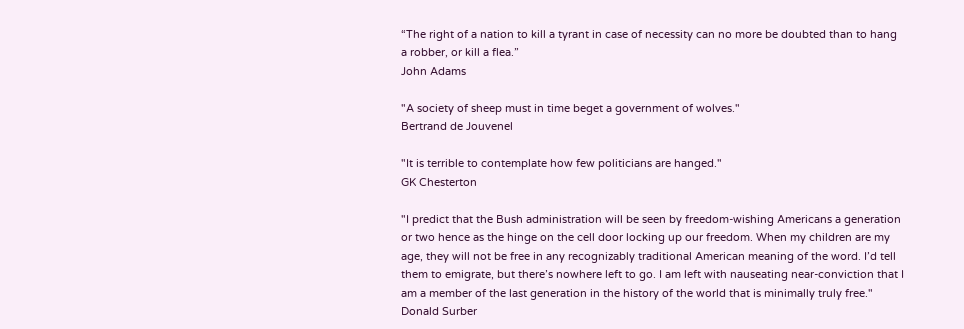“The right of a nation to kill a tyrant in case of necessity can no more be doubted than to hang a robber, or kill a flea.”
John Adams

"A society of sheep must in time beget a government of wolves."
Bertrand de Jouvenel

"It is terrible to contemplate how few politicians are hanged."
GK Chesterton

"I predict that the Bush administration will be seen by freedom-wishing Americans a generation or two hence as the hinge on the cell door locking up our freedom. When my children are my age, they will not be free in any recognizably traditional American meaning of the word. I’d tell them to emigrate, but there’s nowhere left to go. I am left with nauseating near-conviction that I am a member of the last generation in the history of the world that is minimally truly free."
Donald Surber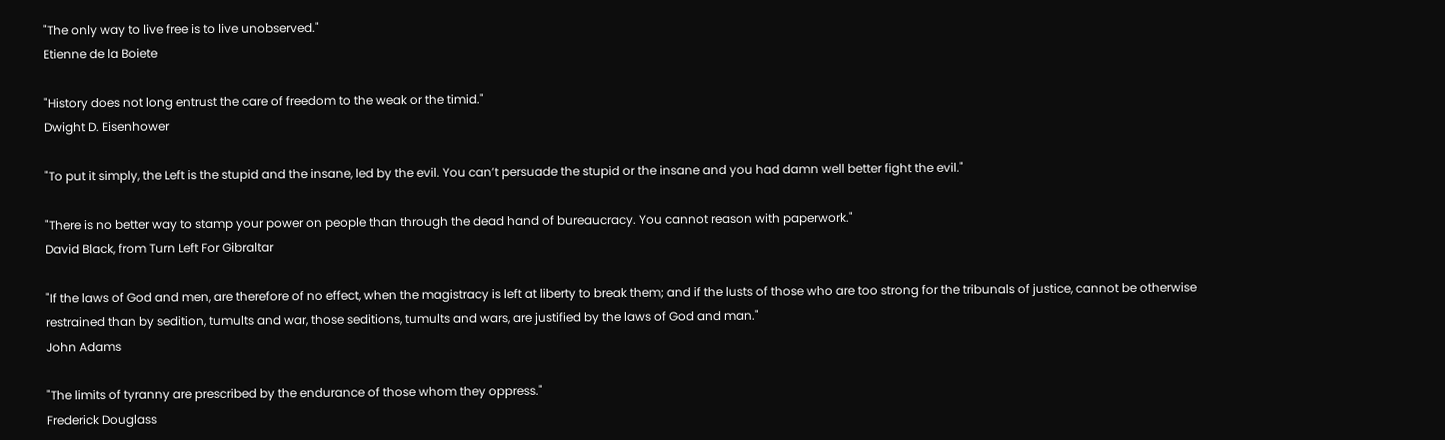"The only way to live free is to live unobserved."
Etienne de la Boiete

"History does not long entrust the care of freedom to the weak or the timid."
Dwight D. Eisenhower

"To put it simply, the Left is the stupid and the insane, led by the evil. You can’t persuade the stupid or the insane and you had damn well better fight the evil."

"There is no better way to stamp your power on people than through the dead hand of bureaucracy. You cannot reason with paperwork."
David Black, from Turn Left For Gibraltar

"If the laws of God and men, are therefore of no effect, when the magistracy is left at liberty to break them; and if the lusts of those who are too strong for the tribunals of justice, cannot be otherwise restrained than by sedition, tumults and war, those seditions, tumults and wars, are justified by the laws of God and man."
John Adams

"The limits of tyranny are prescribed by the endurance of those whom they oppress."
Frederick Douglass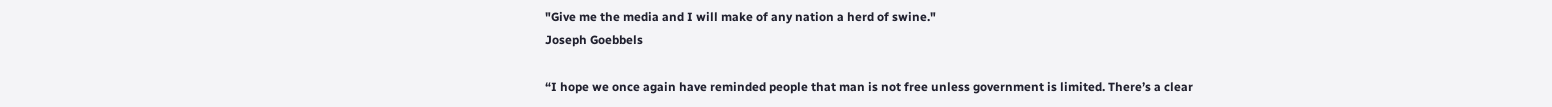"Give me the media and I will make of any nation a herd of swine."
Joseph Goebbels

“I hope we once again have reminded people that man is not free unless government is limited. There’s a clear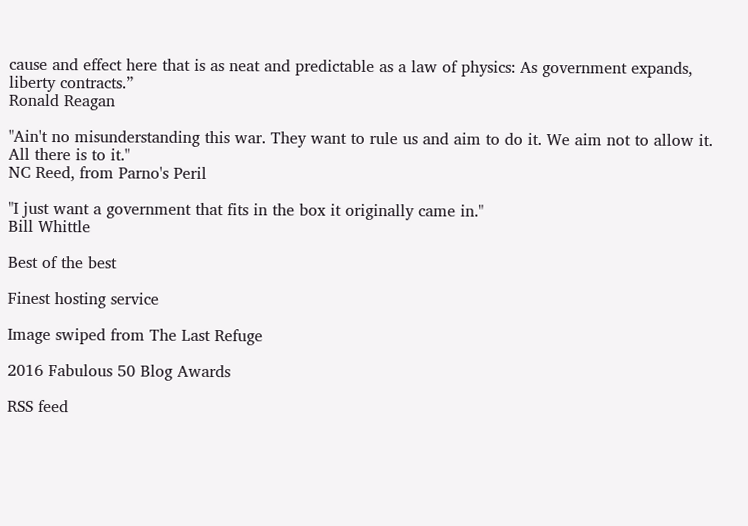cause and effect here that is as neat and predictable as a law of physics: As government expands, liberty contracts.”
Ronald Reagan

"Ain't no misunderstanding this war. They want to rule us and aim to do it. We aim not to allow it. All there is to it."
NC Reed, from Parno's Peril

"I just want a government that fits in the box it originally came in."
Bill Whittle

Best of the best

Finest hosting service

Image swiped from The Last Refuge

2016 Fabulous 50 Blog Awards

RSS feed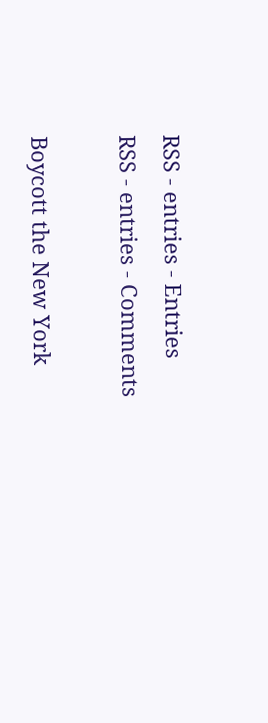RSS - entries - Entries
RSS - entries - Comments

Boycott the New York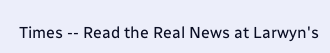Times -- Read the Real News at Larwyn's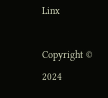Linx

Copyright © 2024